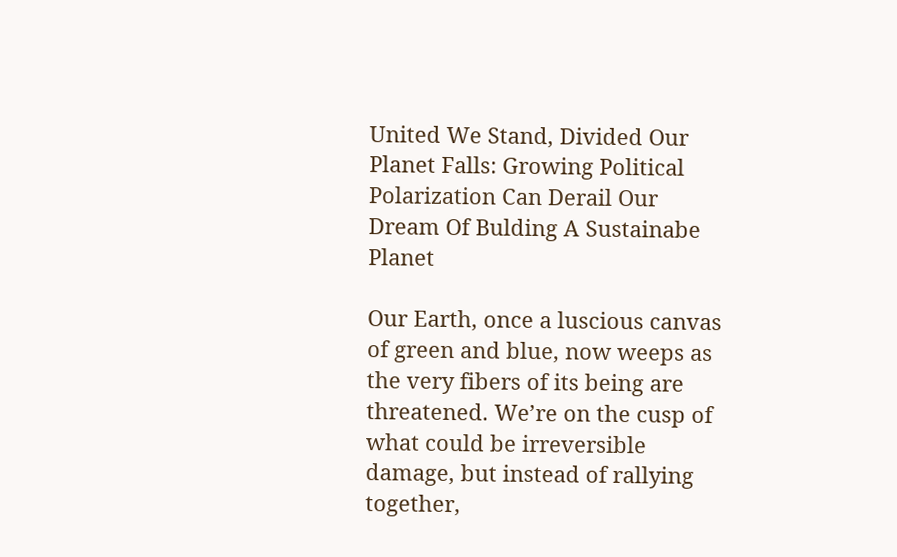United We Stand, Divided Our Planet Falls: Growing Political Polarization Can Derail Our Dream Of Bulding A Sustainabe Planet

Our Earth, once a luscious canvas of green and blue, now weeps as the very fibers of its being are threatened. We’re on the cusp of what could be irreversible damage, but instead of rallying together,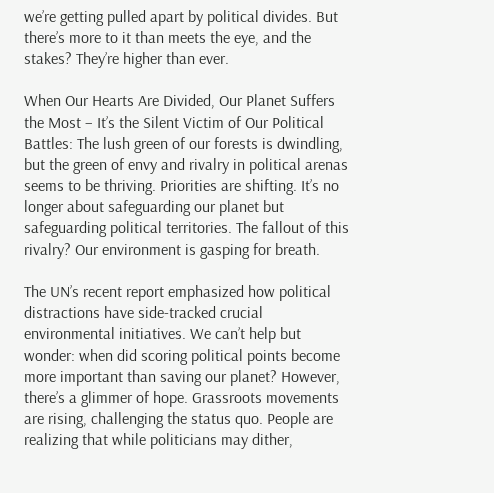we’re getting pulled apart by political divides. But there’s more to it than meets the eye, and the stakes? They’re higher than ever.

When Our Hearts Are Divided, Our Planet Suffers the Most – It’s the Silent Victim of Our Political Battles: The lush green of our forests is dwindling, but the green of envy and rivalry in political arenas seems to be thriving. Priorities are shifting. It’s no longer about safeguarding our planet but safeguarding political territories. The fallout of this rivalry? Our environment is gasping for breath.

The UN’s recent report emphasized how political distractions have side-tracked crucial environmental initiatives. We can’t help but wonder: when did scoring political points become more important than saving our planet? However, there’s a glimmer of hope. Grassroots movements are rising, challenging the status quo. People are realizing that while politicians may dither,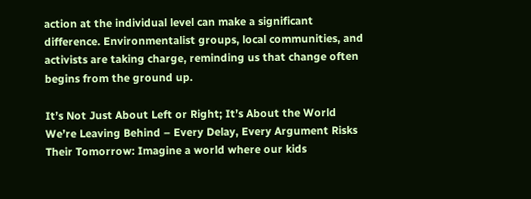action at the individual level can make a significant difference. Environmentalist groups, local communities, and activists are taking charge, reminding us that change often begins from the ground up.

It’s Not Just About Left or Right; It’s About the World We’re Leaving Behind – Every Delay, Every Argument Risks Their Tomorrow: Imagine a world where our kids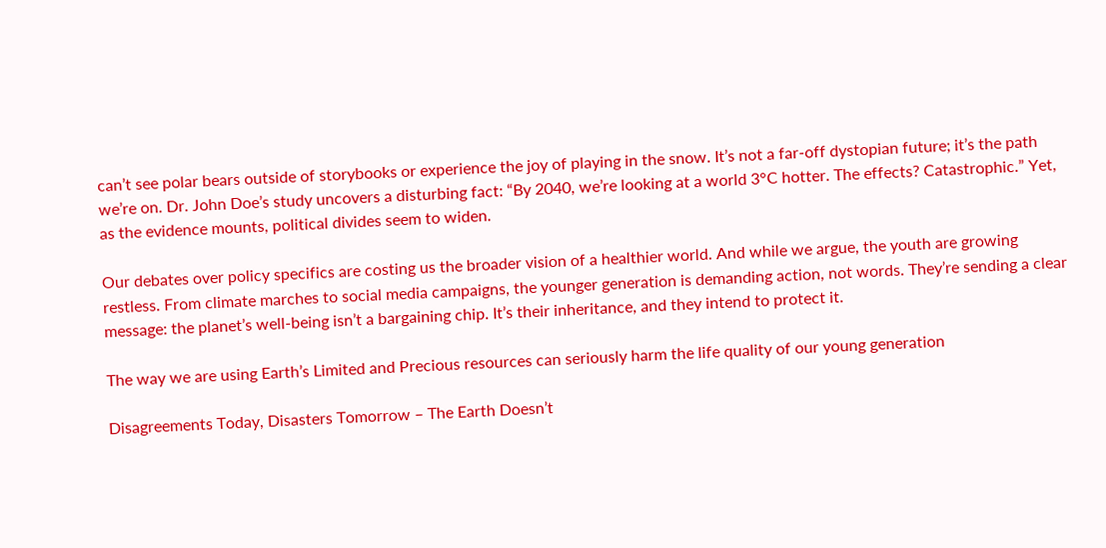can’t see polar bears outside of storybooks or experience the joy of playing in the snow. It’s not a far-off dystopian future; it’s the path we’re on. Dr. John Doe’s study uncovers a disturbing fact: “By 2040, we’re looking at a world 3°C hotter. The effects? Catastrophic.” Yet, as the evidence mounts, political divides seem to widen.

Our debates over policy specifics are costing us the broader vision of a healthier world. And while we argue, the youth are growing restless. From climate marches to social media campaigns, the younger generation is demanding action, not words. They’re sending a clear message: the planet’s well-being isn’t a bargaining chip. It’s their inheritance, and they intend to protect it.

The way we are using Earth’s Limited and Precious resources can seriously harm the life quality of our young generation

Disagreements Today, Disasters Tomorrow – The Earth Doesn’t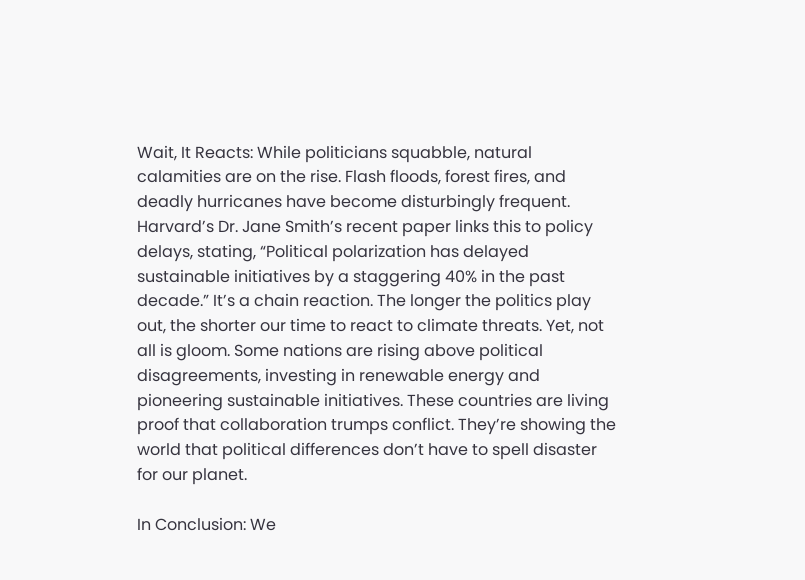Wait, It Reacts: While politicians squabble, natural calamities are on the rise. Flash floods, forest fires, and deadly hurricanes have become disturbingly frequent. Harvard’s Dr. Jane Smith’s recent paper links this to policy delays, stating, “Political polarization has delayed sustainable initiatives by a staggering 40% in the past decade.” It’s a chain reaction. The longer the politics play out, the shorter our time to react to climate threats. Yet, not all is gloom. Some nations are rising above political disagreements, investing in renewable energy and pioneering sustainable initiatives. These countries are living proof that collaboration trumps conflict. They’re showing the world that political differences don’t have to spell disaster for our planet.

In Conclusion: We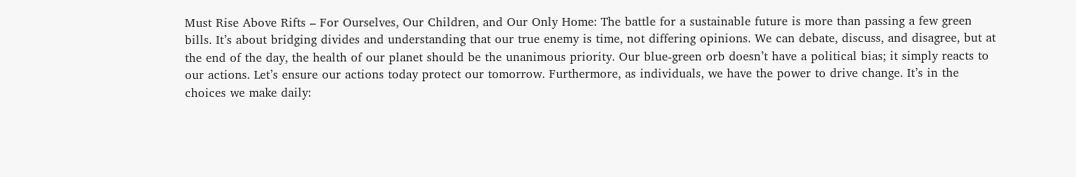Must Rise Above Rifts – For Ourselves, Our Children, and Our Only Home: The battle for a sustainable future is more than passing a few green bills. It’s about bridging divides and understanding that our true enemy is time, not differing opinions. We can debate, discuss, and disagree, but at the end of the day, the health of our planet should be the unanimous priority. Our blue-green orb doesn’t have a political bias; it simply reacts to our actions. Let’s ensure our actions today protect our tomorrow. Furthermore, as individuals, we have the power to drive change. It’s in the choices we make daily: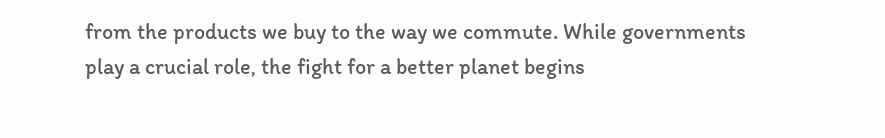from the products we buy to the way we commute. While governments play a crucial role, the fight for a better planet begins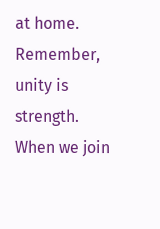at home. Remember, unity is strength. When we join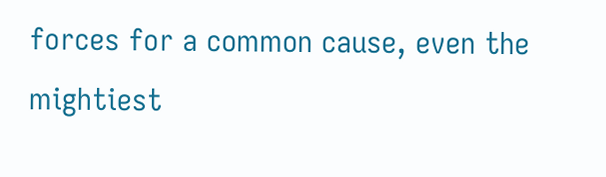forces for a common cause, even the mightiest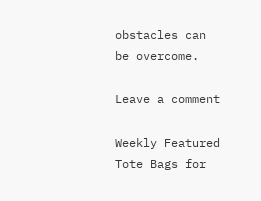obstacles can be overcome.

Leave a comment

Weekly Featured Tote Bags for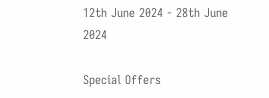12th June 2024 - 28th June 2024

Special Offers